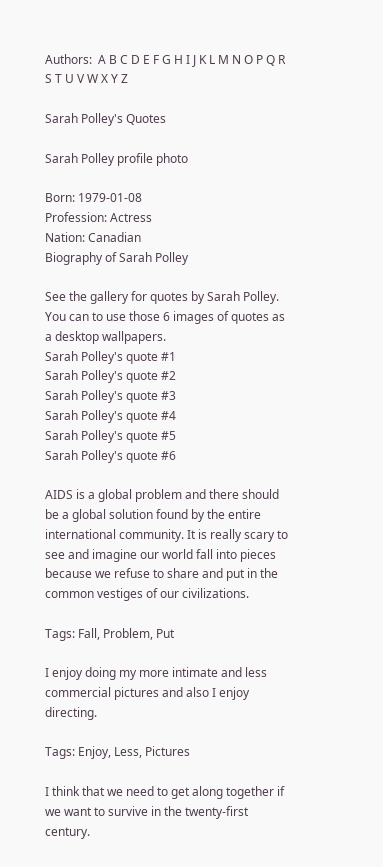Authors:  A B C D E F G H I J K L M N O P Q R S T U V W X Y Z

Sarah Polley's Quotes

Sarah Polley profile photo

Born: 1979-01-08
Profession: Actress
Nation: Canadian
Biography of Sarah Polley

See the gallery for quotes by Sarah Polley. You can to use those 6 images of quotes as a desktop wallpapers.
Sarah Polley's quote #1
Sarah Polley's quote #2
Sarah Polley's quote #3
Sarah Polley's quote #4
Sarah Polley's quote #5
Sarah Polley's quote #6

AIDS is a global problem and there should be a global solution found by the entire international community. It is really scary to see and imagine our world fall into pieces because we refuse to share and put in the common vestiges of our civilizations.

Tags: Fall, Problem, Put

I enjoy doing my more intimate and less commercial pictures and also I enjoy directing.

Tags: Enjoy, Less, Pictures

I think that we need to get along together if we want to survive in the twenty-first century.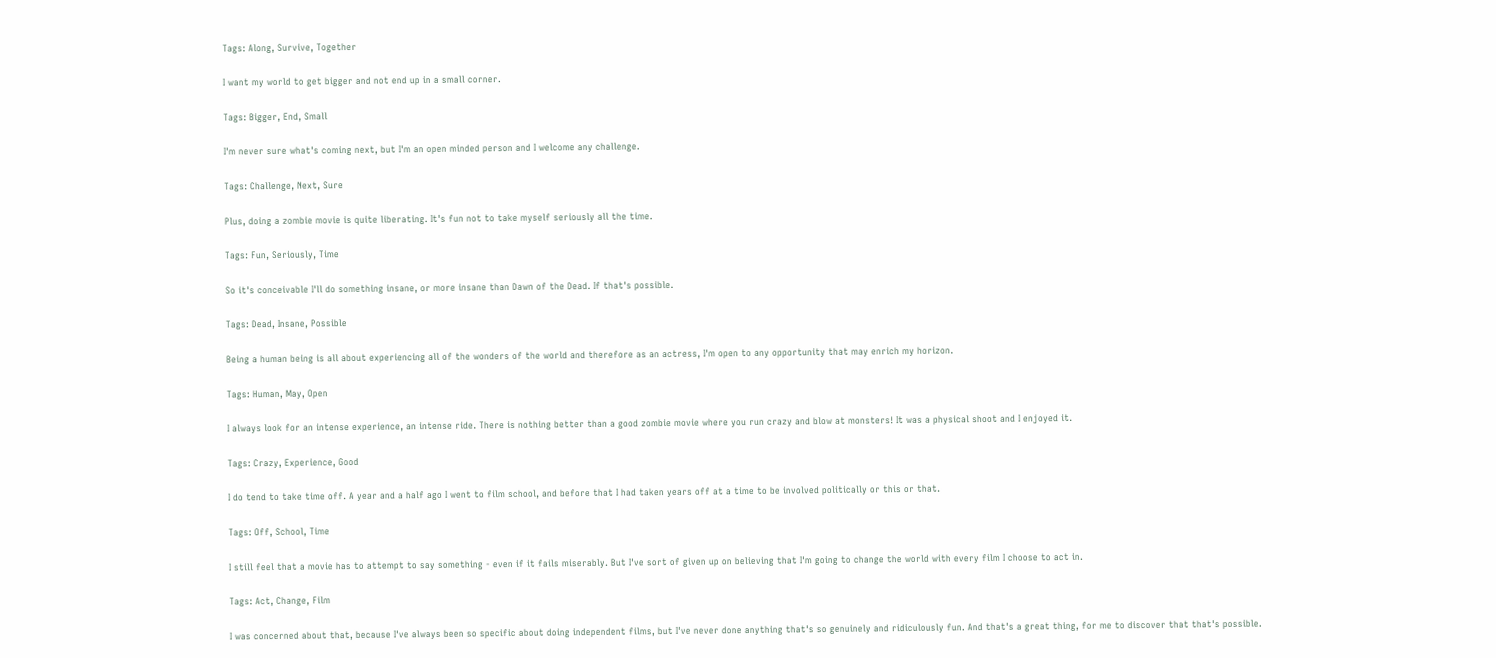Tags: Along, Survive, Together

I want my world to get bigger and not end up in a small corner.

Tags: Bigger, End, Small

I'm never sure what's coming next, but I'm an open minded person and I welcome any challenge.

Tags: Challenge, Next, Sure

Plus, doing a zombie movie is quite liberating. It's fun not to take myself seriously all the time.

Tags: Fun, Seriously, Time

So it's conceivable I'll do something insane, or more insane than Dawn of the Dead. If that's possible.

Tags: Dead, Insane, Possible

Being a human being is all about experiencing all of the wonders of the world and therefore as an actress, I'm open to any opportunity that may enrich my horizon.

Tags: Human, May, Open

I always look for an intense experience, an intense ride. There is nothing better than a good zombie movie where you run crazy and blow at monsters! It was a physical shoot and I enjoyed it.

Tags: Crazy, Experience, Good

I do tend to take time off. A year and a half ago I went to film school, and before that I had taken years off at a time to be involved politically or this or that.

Tags: Off, School, Time

I still feel that a movie has to attempt to say something - even if it fails miserably. But I've sort of given up on believing that I'm going to change the world with every film I choose to act in.

Tags: Act, Change, Film

I was concerned about that, because I've always been so specific about doing independent films, but I've never done anything that's so genuinely and ridiculously fun. And that's a great thing, for me to discover that that's possible.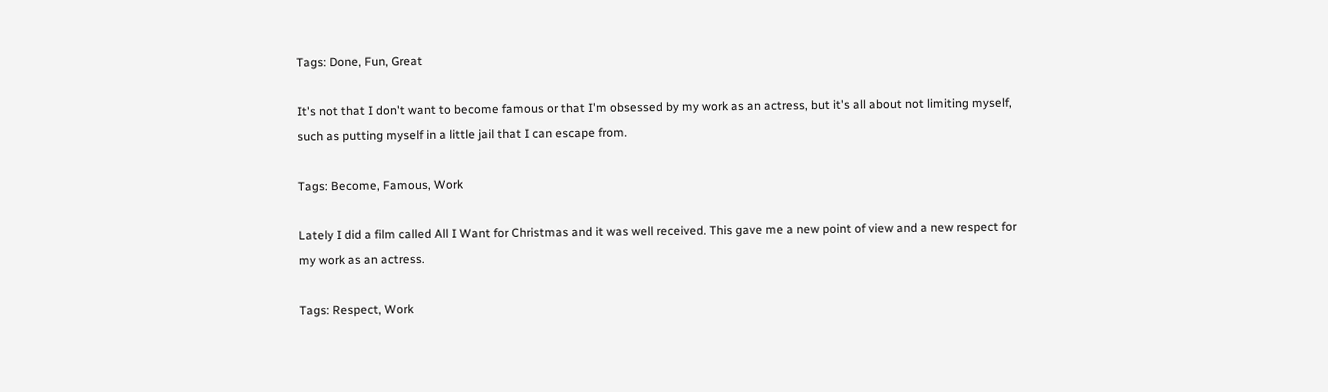Tags: Done, Fun, Great

It's not that I don't want to become famous or that I'm obsessed by my work as an actress, but it's all about not limiting myself, such as putting myself in a little jail that I can escape from.

Tags: Become, Famous, Work

Lately I did a film called All I Want for Christmas and it was well received. This gave me a new point of view and a new respect for my work as an actress.

Tags: Respect, Work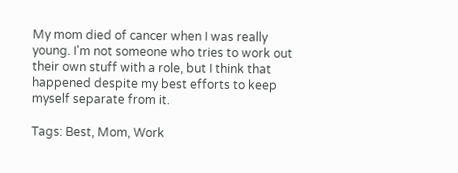My mom died of cancer when I was really young. I'm not someone who tries to work out their own stuff with a role, but I think that happened despite my best efforts to keep myself separate from it.

Tags: Best, Mom, Work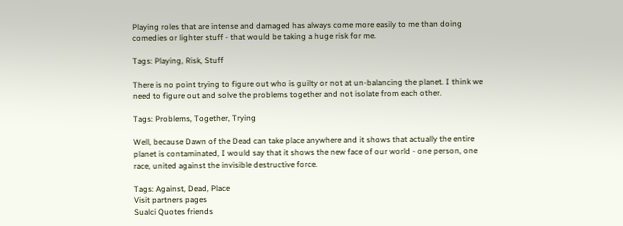Playing roles that are intense and damaged has always come more easily to me than doing comedies or lighter stuff - that would be taking a huge risk for me.

Tags: Playing, Risk, Stuff

There is no point trying to figure out who is guilty or not at un-balancing the planet. I think we need to figure out and solve the problems together and not isolate from each other.

Tags: Problems, Together, Trying

Well, because Dawn of the Dead can take place anywhere and it shows that actually the entire planet is contaminated, I would say that it shows the new face of our world - one person, one race, united against the invisible destructive force.

Tags: Against, Dead, Place
Visit partners pages
Sualci Quotes friends